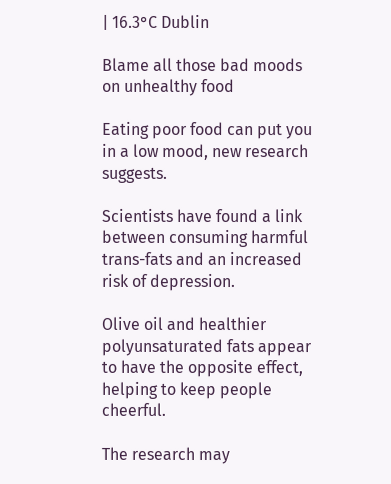| 16.3°C Dublin

Blame all those bad moods on unhealthy food

Eating poor food can put you in a low mood, new research suggests.

Scientists have found a link between consuming harmful trans-fats and an increased risk of depression.

Olive oil and healthier polyunsaturated fats appear to have the opposite effect, helping to keep people cheerful.

The research may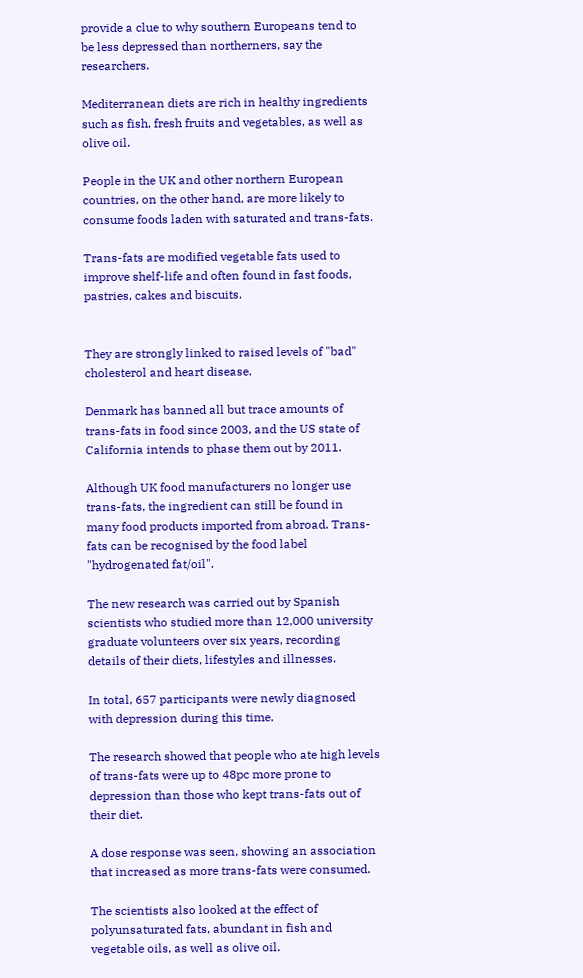provide a clue to why southern Europeans tend to be less depressed than northerners, say the researchers.

Mediterranean diets are rich in healthy ingredients such as fish, fresh fruits and vegetables, as well as olive oil.

People in the UK and other northern European countries, on the other hand, are more likely to consume foods laden with saturated and trans-fats.

Trans-fats are modified vegetable fats used to improve shelf-life and often found in fast foods, pastries, cakes and biscuits.


They are strongly linked to raised levels of "bad" cholesterol and heart disease.

Denmark has banned all but trace amounts of trans-fats in food since 2003, and the US state of California intends to phase them out by 2011.

Although UK food manufacturers no longer use trans-fats, the ingredient can still be found in many food products imported from abroad. Trans-fats can be recognised by the food label "hydrogenated fat/oil".

The new research was carried out by Spanish scientists who studied more than 12,000 university graduate volunteers over six years, recording details of their diets, lifestyles and illnesses.

In total, 657 participants were newly diagnosed with depression during this time.

The research showed that people who ate high levels of trans-fats were up to 48pc more prone to depression than those who kept trans-fats out of their diet.

A dose response was seen, showing an association that increased as more trans-fats were consumed.

The scientists also looked at the effect of polyunsaturated fats, abundant in fish and vegetable oils, as well as olive oil.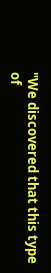"We discovered that this type of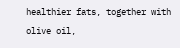healthier fats, together with olive oil,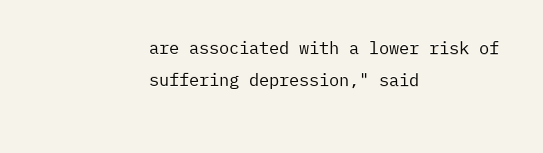are associated with a lower risk of suffering depression," said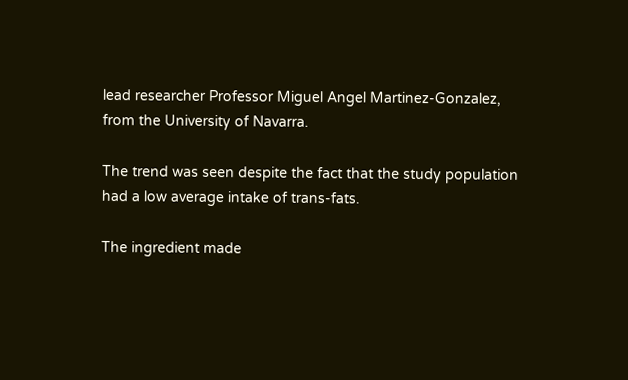lead researcher Professor Miguel Angel Martinez-Gonzalez, from the University of Navarra.

The trend was seen despite the fact that the study population had a low average intake of trans-fats.

The ingredient made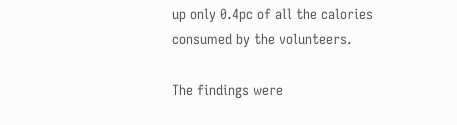up only 0.4pc of all the calories consumed by the volunteers.

The findings were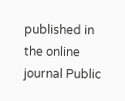published in the online journal Public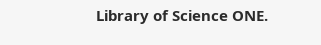Library of Science ONE.